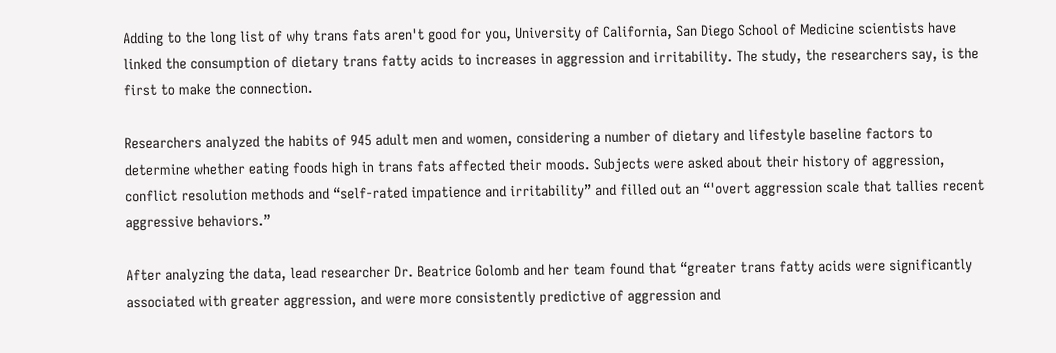Adding to the long list of why trans fats aren't good for you, University of California, San Diego School of Medicine scientists have linked the consumption of dietary trans fatty acids to increases in aggression and irritability. The study, the researchers say, is the first to make the connection.

Researchers analyzed the habits of 945 adult men and women, considering a number of dietary and lifestyle baseline factors to determine whether eating foods high in trans fats affected their moods. Subjects were asked about their history of aggression, conflict resolution methods and “self-rated impatience and irritability” and filled out an “'overt aggression scale that tallies recent aggressive behaviors.”

After analyzing the data, lead researcher Dr. Beatrice Golomb and her team found that “greater trans fatty acids were significantly associated with greater aggression, and were more consistently predictive of aggression and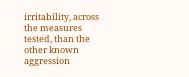irritability, across the measures tested, than the other known aggression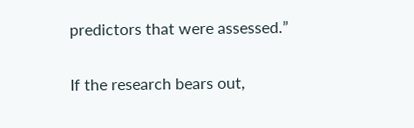predictors that were assessed.”

If the research bears out,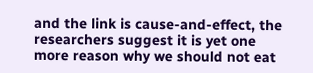and the link is cause-and-effect, the researchers suggest it is yet one more reason why we should not eat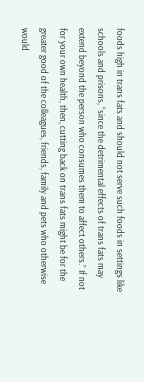foods high in trans fats and should not serve such foods in settings like schools and prisons, “since the detrimental effects of trans fats may extend beyond the person who consumes them to affect others.” If not for your own health, then, cutting back on trans fats might be for the greater good of the colleagues, friends, family and pets who otherwise would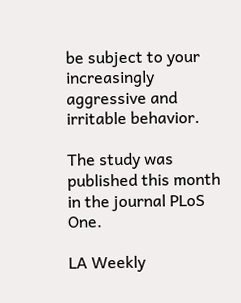be subject to your increasingly aggressive and irritable behavior.

The study was published this month in the journal PLoS One.

LA Weekly